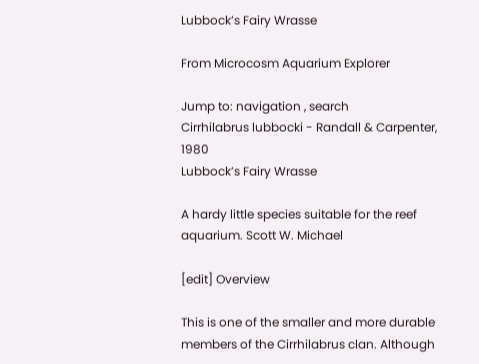Lubbock’s Fairy Wrasse

From Microcosm Aquarium Explorer

Jump to: navigation , search
Cirrhilabrus lubbocki - Randall & Carpenter, 1980
Lubbock’s Fairy Wrasse

A hardy little species suitable for the reef aquarium. Scott W. Michael

[edit] Overview

This is one of the smaller and more durable members of the Cirrhilabrus clan. Although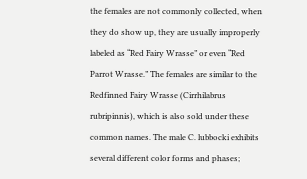the females are not commonly collected, when they do show up, they are usually improperly labeled as “Red Fairy Wrasse” or even “Red Parrot Wrasse.” The females are similar to the Redfinned Fairy Wrasse (Cirrhilabrus rubripinnis), which is also sold under these common names. The male C. lubbocki exhibits several different color forms and phases;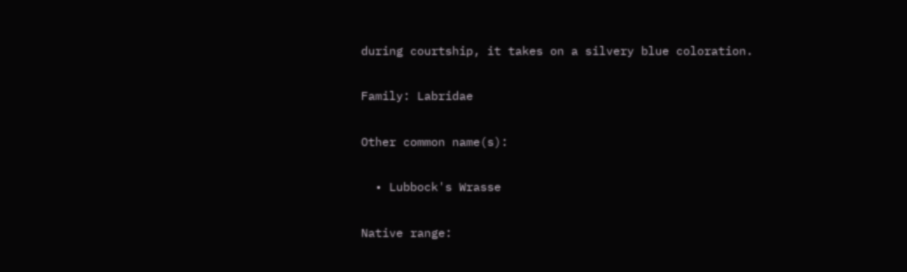during courtship, it takes on a silvery blue coloration.

Family: Labridae

Other common name(s):

  • Lubbock's Wrasse

Native range: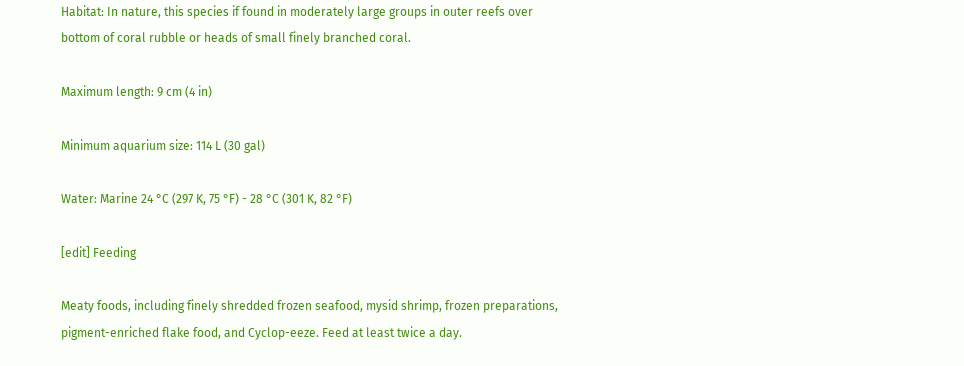Habitat: In nature, this species if found in moderately large groups in outer reefs over bottom of coral rubble or heads of small finely branched coral.

Maximum length: 9 cm (4 in)

Minimum aquarium size: 114 L (30 gal)

Water: Marine 24 °C (297 K, 75 °F) - 28 °C (301 K, 82 °F)

[edit] Feeding

Meaty foods, including finely shredded frozen seafood, mysid shrimp, frozen preparations, pigment-enriched flake food, and Cyclop-eeze. Feed at least twice a day.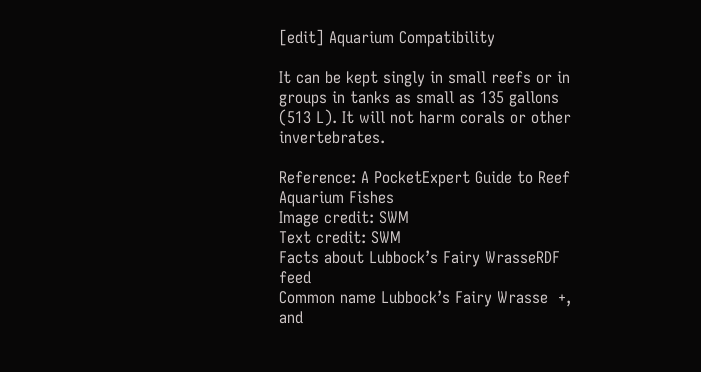[edit] Aquarium Compatibility

It can be kept singly in small reefs or in groups in tanks as small as 135 gallons (513 L). It will not harm corals or other invertebrates.

Reference: A PocketExpert Guide to Reef Aquarium Fishes
Image credit: SWM
Text credit: SWM
Facts about Lubbock’s Fairy WrasseRDF feed
Common name Lubbock’s Fairy Wrasse  +, and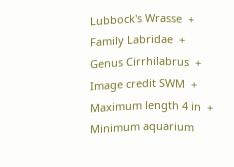Lubbock's Wrasse  +
Family Labridae  +
Genus Cirrhilabrus  +
Image credit SWM  +
Maximum length 4 in  +
Minimum aquarium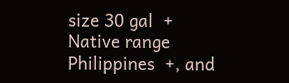size 30 gal  +
Native range Philippines  +, and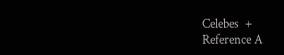Celebes  +
Reference A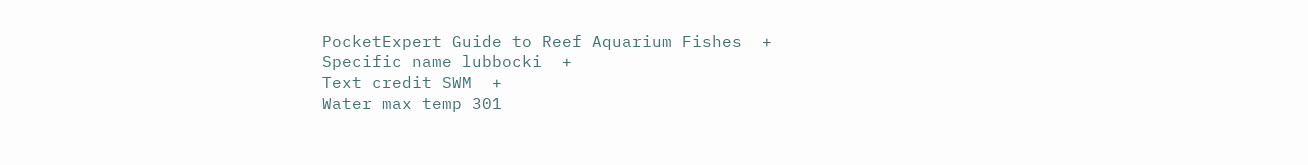PocketExpert Guide to Reef Aquarium Fishes  +
Specific name lubbocki  +
Text credit SWM  +
Water max temp 301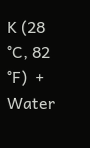K (28 °C, 82 °F)  +
Water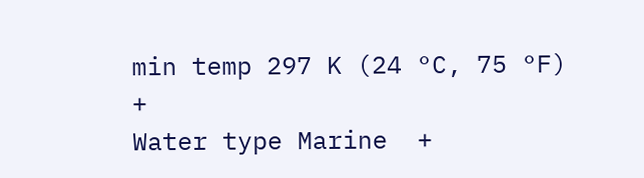min temp 297 K (24 °C, 75 °F)  +
Water type Marine  +